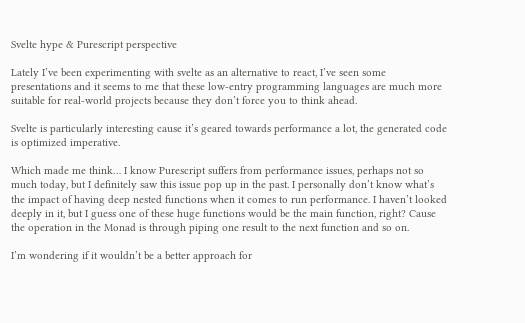Svelte hype & Purescript perspective

Lately I’ve been experimenting with svelte as an alternative to react, I’ve seen some presentations and it seems to me that these low-entry programming languages are much more suitable for real-world projects because they don’t force you to think ahead.

Svelte is particularly interesting cause it’s geared towards performance a lot, the generated code is optimized imperative.

Which made me think… I know Purescript suffers from performance issues, perhaps not so much today, but I definitely saw this issue pop up in the past. I personally don’t know what’s the impact of having deep nested functions when it comes to run performance. I haven’t looked deeply in it, but I guess one of these huge functions would be the main function, right? Cause the operation in the Monad is through piping one result to the next function and so on.

I’m wondering if it wouldn’t be a better approach for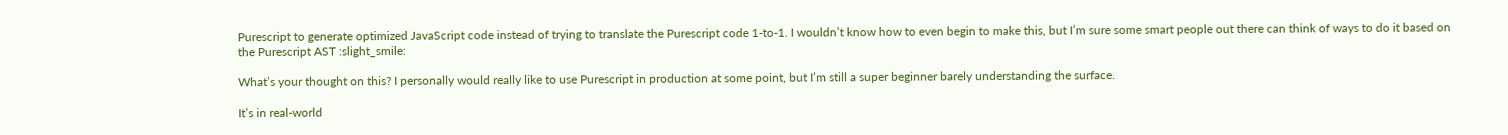Purescript to generate optimized JavaScript code instead of trying to translate the Purescript code 1-to-1. I wouldn’t know how to even begin to make this, but I’m sure some smart people out there can think of ways to do it based on the Purescript AST :slight_smile:

What’s your thought on this? I personally would really like to use Purescript in production at some point, but I’m still a super beginner barely understanding the surface.

It’s in real-world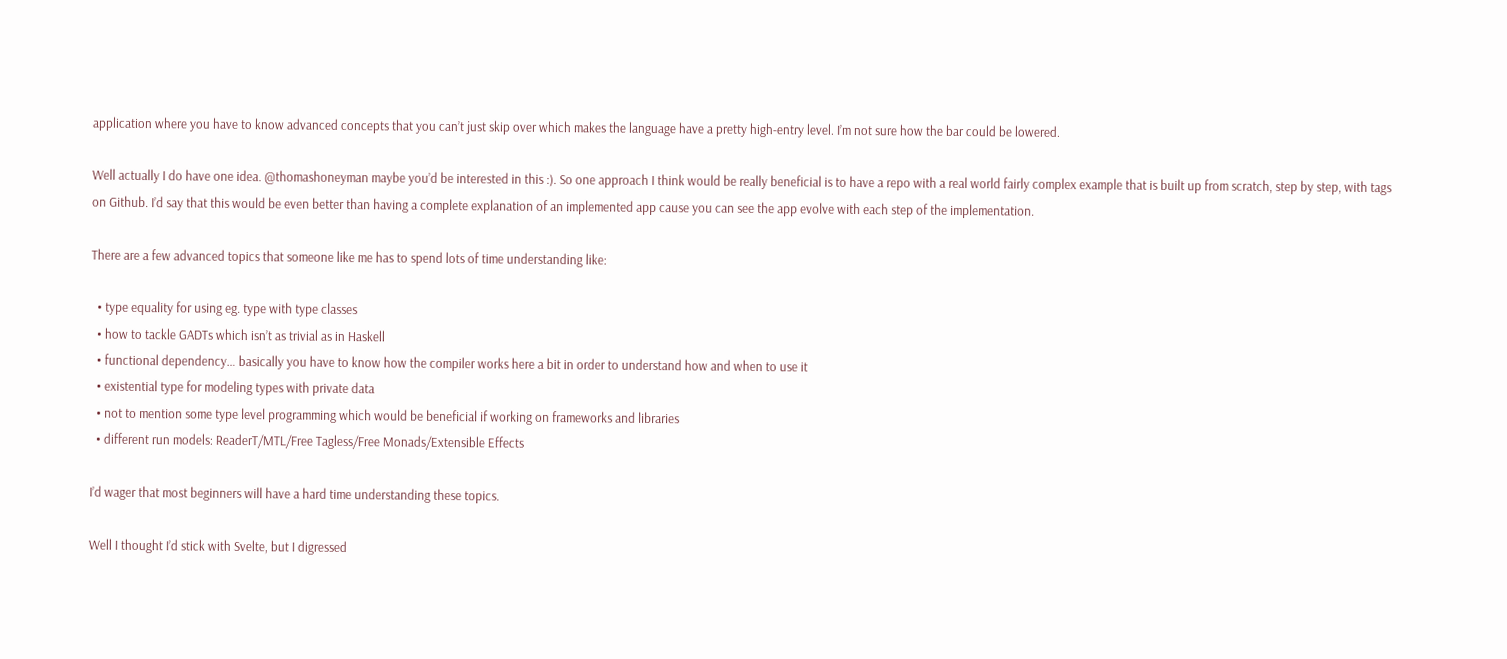application where you have to know advanced concepts that you can’t just skip over which makes the language have a pretty high-entry level. I’m not sure how the bar could be lowered.

Well actually I do have one idea. @thomashoneyman maybe you’d be interested in this :). So one approach I think would be really beneficial is to have a repo with a real world fairly complex example that is built up from scratch, step by step, with tags on Github. I’d say that this would be even better than having a complete explanation of an implemented app cause you can see the app evolve with each step of the implementation.

There are a few advanced topics that someone like me has to spend lots of time understanding like:

  • type equality for using eg. type with type classes
  • how to tackle GADTs which isn’t as trivial as in Haskell
  • functional dependency… basically you have to know how the compiler works here a bit in order to understand how and when to use it
  • existential type for modeling types with private data
  • not to mention some type level programming which would be beneficial if working on frameworks and libraries
  • different run models: ReaderT/MTL/Free Tagless/Free Monads/Extensible Effects

I’d wager that most beginners will have a hard time understanding these topics.

Well I thought I’d stick with Svelte, but I digressed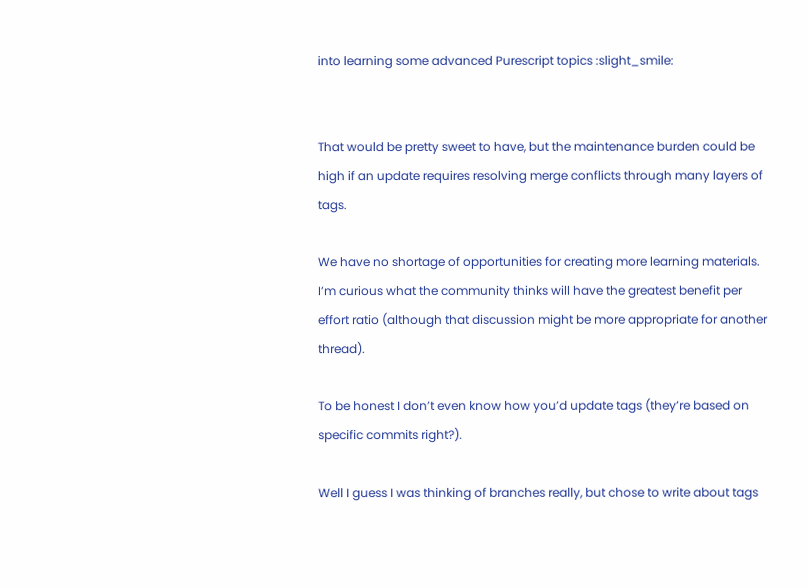into learning some advanced Purescript topics :slight_smile:


That would be pretty sweet to have, but the maintenance burden could be high if an update requires resolving merge conflicts through many layers of tags.

We have no shortage of opportunities for creating more learning materials. I’m curious what the community thinks will have the greatest benefit per effort ratio (although that discussion might be more appropriate for another thread).

To be honest I don’t even know how you’d update tags (they’re based on specific commits right?).

Well I guess I was thinking of branches really, but chose to write about tags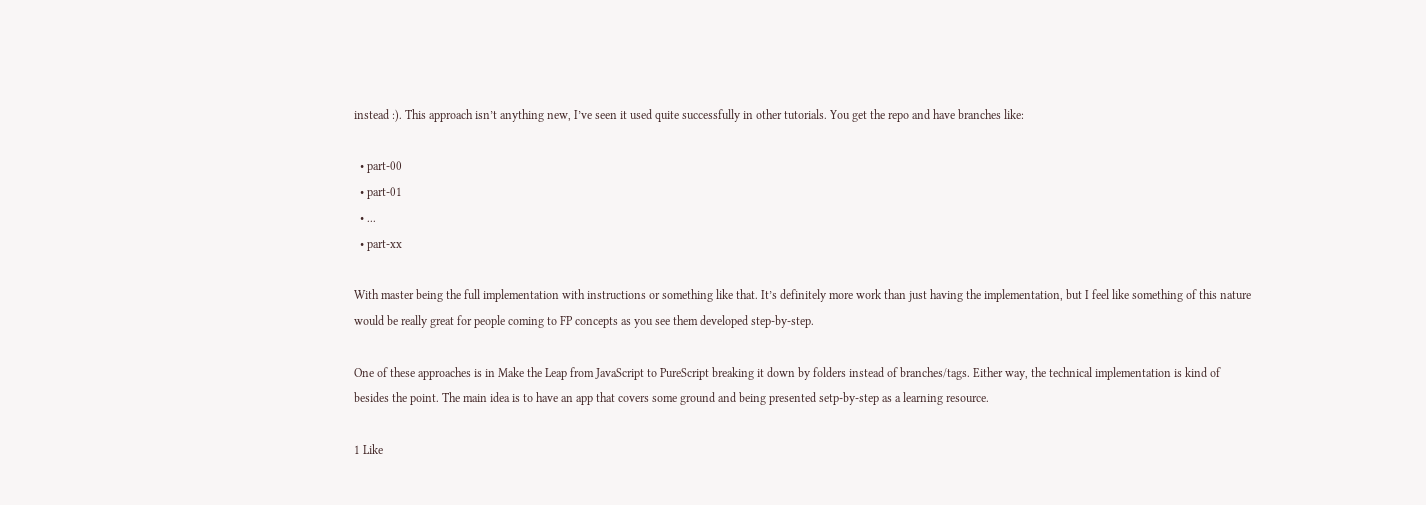instead :). This approach isn’t anything new, I’ve seen it used quite successfully in other tutorials. You get the repo and have branches like:

  • part-00
  • part-01
  • ...
  • part-xx

With master being the full implementation with instructions or something like that. It’s definitely more work than just having the implementation, but I feel like something of this nature would be really great for people coming to FP concepts as you see them developed step-by-step.

One of these approaches is in Make the Leap from JavaScript to PureScript breaking it down by folders instead of branches/tags. Either way, the technical implementation is kind of besides the point. The main idea is to have an app that covers some ground and being presented setp-by-step as a learning resource.

1 Like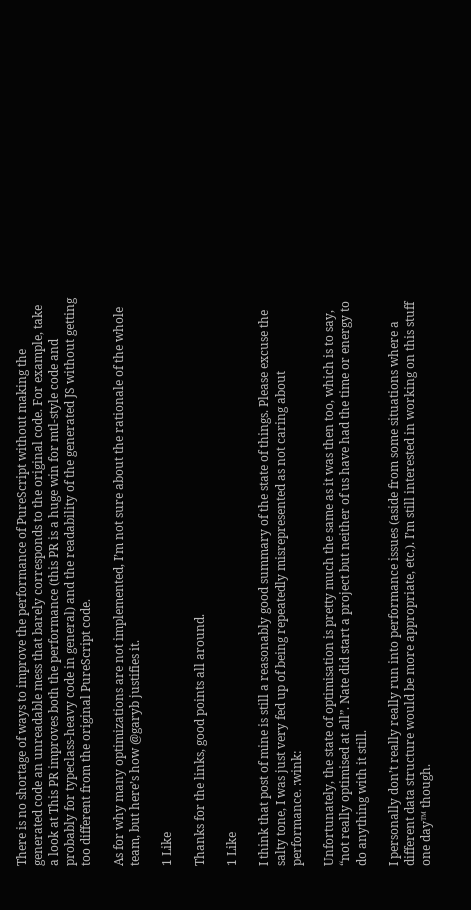There is no shortage of ways to improve the performance of PureScript without making the generated code an unreadable mess that barely corresponds to the original code. For example, take a look at This PR improves both the performance (this PR is a huge win for mtl-style code and probably for typeclass-heavy code in general) and the readability of the generated JS without getting too different from the original PureScript code.

As for why many optimizations are not implemented, I’m not sure about the rationale of the whole team, but here’s how @garyb justifies it.

1 Like

Thanks for the links, good points all around.

1 Like

I think that post of mine is still a reasonably good summary of the state of things. Please excuse the salty tone, I was just very fed up of being repeatedly misrepresented as not caring about performance. :wink:

Unfortunately, the state of optimisation is pretty much the same as it was then too, which is to say, “not really optimised at all”. Nate did start a project but neither of us have had the time or energy to do anything with it still.

I personally don’t really really run into performance issues (aside from some situations where a different data structure would be more appropriate, etc.). I’m still interested in working on this stuff one day™ though.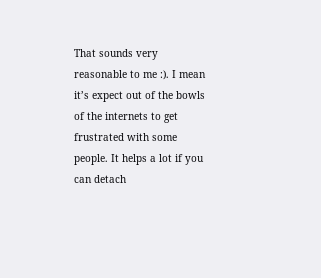That sounds very reasonable to me :). I mean it’s expect out of the bowls of the internets to get frustrated with some people. It helps a lot if you can detach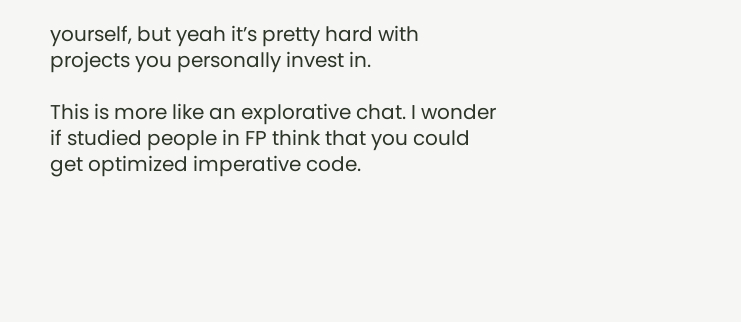yourself, but yeah it’s pretty hard with projects you personally invest in.

This is more like an explorative chat. I wonder if studied people in FP think that you could get optimized imperative code.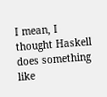I mean, I thought Haskell does something like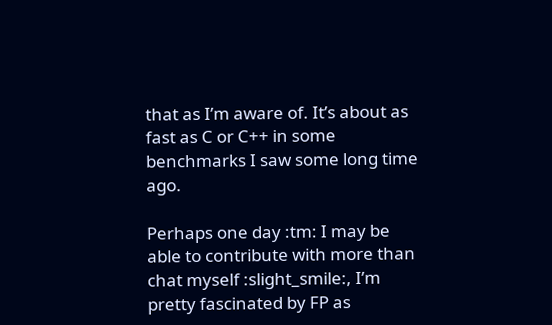that as I’m aware of. It’s about as fast as C or C++ in some benchmarks I saw some long time ago.

Perhaps one day :tm: I may be able to contribute with more than chat myself :slight_smile:, I’m pretty fascinated by FP as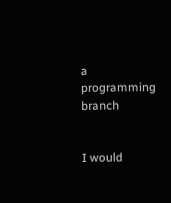a programming branch


I would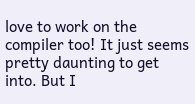love to work on the compiler too! It just seems pretty daunting to get into. But I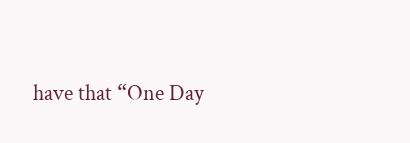have that “One Day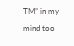TM” in my mind too